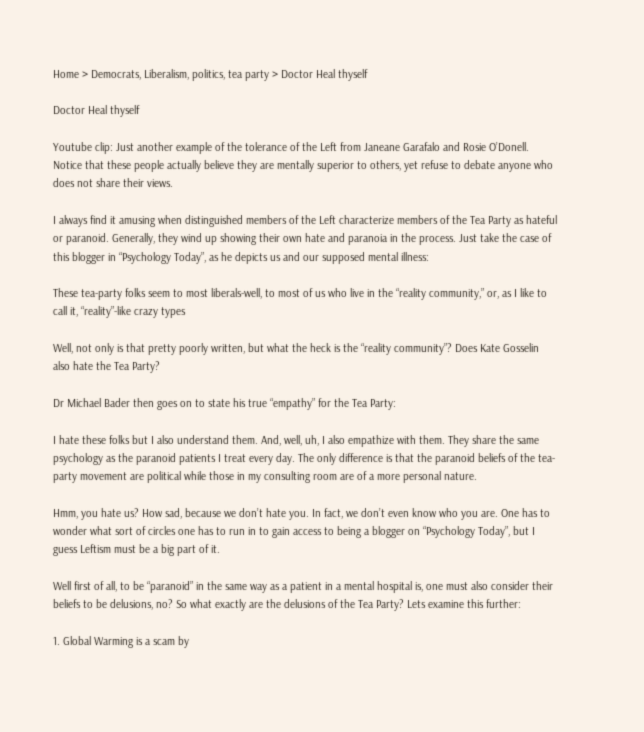Home > Democrats, Liberalism, politics, tea party > Doctor Heal thyself

Doctor Heal thyself

Youtube clip: Just another example of the tolerance of the Left from Janeane Garafalo and Rosie O’Donell. Notice that these people actually believe they are mentally superior to others, yet refuse to debate anyone who does not share their views.

I always find it amusing when distinguished members of the Left characterize members of the Tea Party as hateful or paranoid. Generally, they wind up showing their own hate and paranoia in the process. Just take the case of this blogger in “Psychology Today”, as he depicts us and our supposed mental illness:

These tea-party folks seem to most liberals-well, to most of us who live in the “reality community,” or, as I like to call it, “reality”-like crazy types

Well, not only is that pretty poorly written, but what the heck is the “reality community”? Does Kate Gosselin also hate the Tea Party?

Dr Michael Bader then goes on to state his true “empathy” for the Tea Party:

I hate these folks but I also understand them. And, well, uh, I also empathize with them. They share the same psychology as the paranoid patients I treat every day. The only difference is that the paranoid beliefs of the tea-party movement are political while those in my consulting room are of a more personal nature.

Hmm, you hate us? How sad, because we don’t hate you. In fact, we don’t even know who you are. One has to wonder what sort of circles one has to run in to gain access to being a blogger on “Psychology Today”, but I guess Leftism must be a big part of it.

Well first of all, to be “paranoid” in the same way as a patient in a mental hospital is, one must also consider their beliefs to be delusions, no? So what exactly are the delusions of the Tea Party? Lets examine this further:

1. Global Warming is a scam by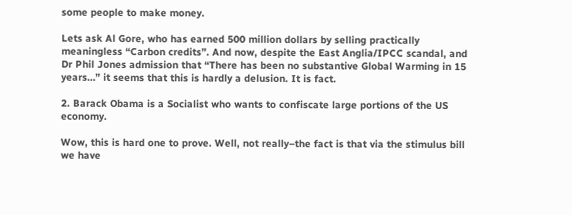some people to make money.

Lets ask Al Gore, who has earned 500 million dollars by selling practically meaningless “Carbon credits”. And now, despite the East Anglia/IPCC scandal, and Dr Phil Jones admission that “There has been no substantive Global Warming in 15 years…” it seems that this is hardly a delusion. It is fact.

2. Barack Obama is a Socialist who wants to confiscate large portions of the US economy.

Wow, this is hard one to prove. Well, not really–the fact is that via the stimulus bill we have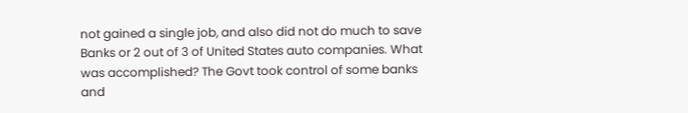not gained a single job, and also did not do much to save Banks or 2 out of 3 of United States auto companies. What was accomplished? The Govt took control of some banks and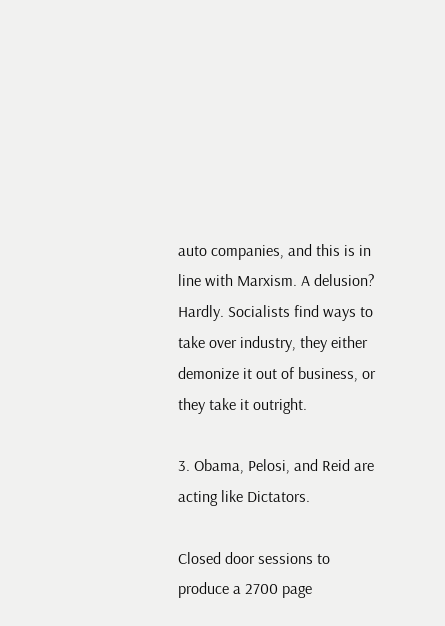auto companies, and this is in line with Marxism. A delusion? Hardly. Socialists find ways to take over industry, they either demonize it out of business, or they take it outright.

3. Obama, Pelosi, and Reid are acting like Dictators.

Closed door sessions to produce a 2700 page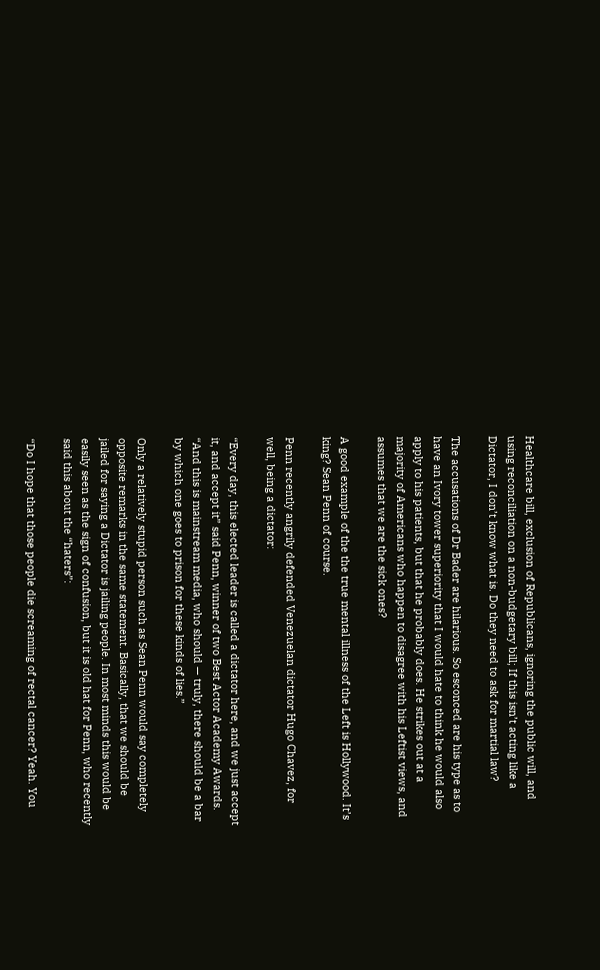Healthcare bill, exclusion of Republicans, ignoring the public will, and using reconciliation on a non-budgetary bill; If this isn’t acting like a Dictator, I don’t know what is. Do they need to ask for martial law?

The accusations of Dr Bader are hilarious. So esconced are his type as to have an Ivory tower superiority that I would hate to think he would also apply to his patients, but that he probably does. He strikes out at a majority of Americans who happen to disagree with his Leftist views, and assumes that we are the sick ones?

A good example of the the true mental illness of the Left is Hollywood. It’s king? Sean Penn of course.

Penn recently angrily defended Venezuelan dictator Hugo Chavez, for well, being a dictator:

“Every day, this elected leader is called a dictator here, and we just accept it, and accept it” said Penn, winner of two Best Actor Academy Awards. “And this is mainstream media, who should — truly, there should be a bar by which one goes to prison for these kinds of lies.”

Only a relatively stupid person such as Sean Penn would say completely opposite remarks in the same statement. Basically, that we should be jailed for saying a Dictator is jailing people. In most minds this would be easily seen as the sign of confusion, but it is old hat for Penn, who recently said this about the “haters”:

“Do I hope that those people die screaming of rectal cancer? Yeah. You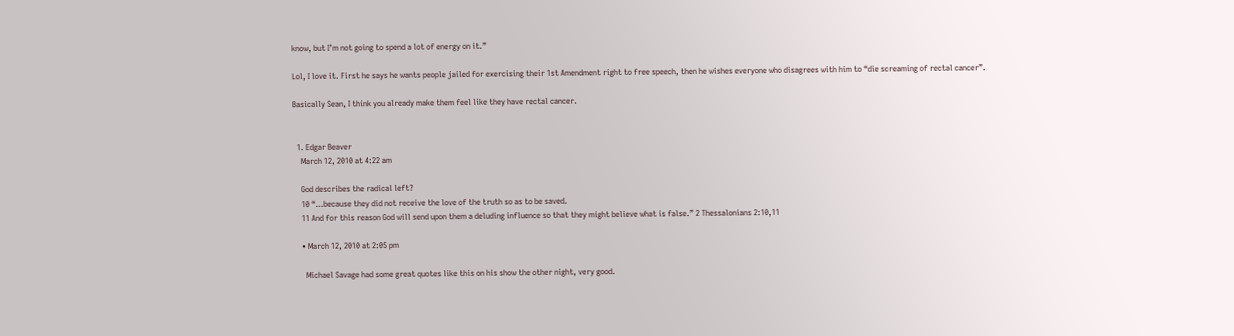know, but I’m not going to spend a lot of energy on it.”

Lol, I love it. First he says he wants people jailed for exercising their 1st Amendment right to free speech, then he wishes everyone who disagrees with him to “die screaming of rectal cancer”.

Basically Sean, I think you already make them feel like they have rectal cancer.


  1. Edgar Beaver
    March 12, 2010 at 4:22 am

    God describes the radical left?
    10 “…because they did not receive the love of the truth so as to be saved.
    11 And for this reason God will send upon them a deluding influence so that they might believe what is false.” 2 Thessalonians 2:10,11

    • March 12, 2010 at 2:05 pm

      Michael Savage had some great quotes like this on his show the other night, very good.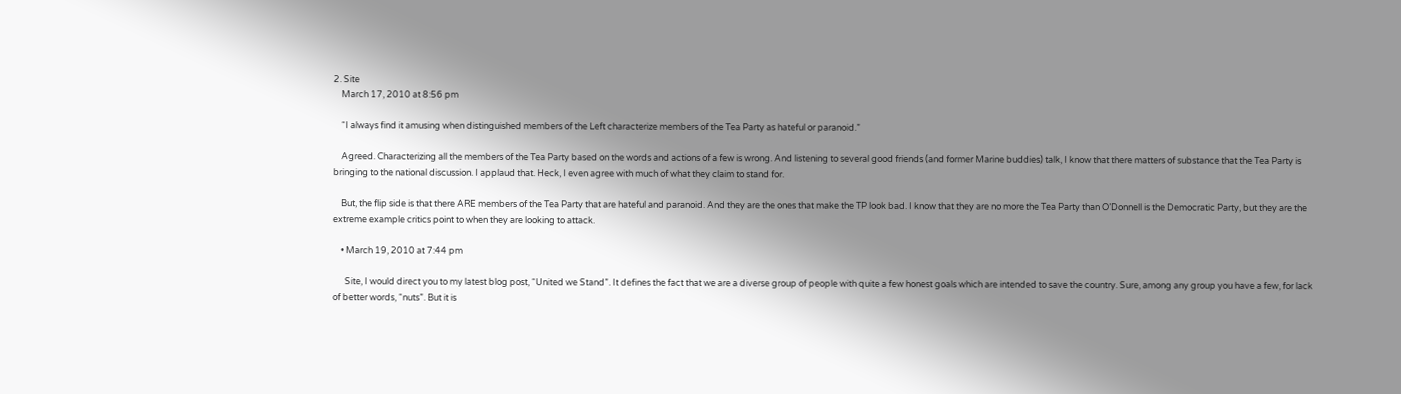2. Site
    March 17, 2010 at 8:56 pm

    “I always find it amusing when distinguished members of the Left characterize members of the Tea Party as hateful or paranoid.”

    Agreed. Characterizing all the members of the Tea Party based on the words and actions of a few is wrong. And listening to several good friends (and former Marine buddies) talk, I know that there matters of substance that the Tea Party is bringing to the national discussion. I applaud that. Heck, I even agree with much of what they claim to stand for.

    But, the flip side is that there ARE members of the Tea Party that are hateful and paranoid. And they are the ones that make the TP look bad. I know that they are no more the Tea Party than O’Donnell is the Democratic Party, but they are the extreme example critics point to when they are looking to attack.

    • March 19, 2010 at 7:44 pm

      Site, I would direct you to my latest blog post, “United we Stand”. It defines the fact that we are a diverse group of people with quite a few honest goals which are intended to save the country. Sure, among any group you have a few, for lack of better words, “nuts”. But it is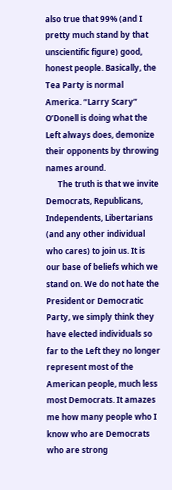also true that 99% (and I pretty much stand by that unscientific figure) good, honest people. Basically, the Tea Party is normal America. “Larry Scary” O’Donell is doing what the Left always does, demonize their opponents by throwing names around.
      The truth is that we invite Democrats, Republicans, Independents, Libertarians (and any other individual who cares) to join us. It is our base of beliefs which we stand on. We do not hate the President or Democratic Party, we simply think they have elected individuals so far to the Left they no longer represent most of the American people, much less most Democrats. It amazes me how many people who I know who are Democrats who are strong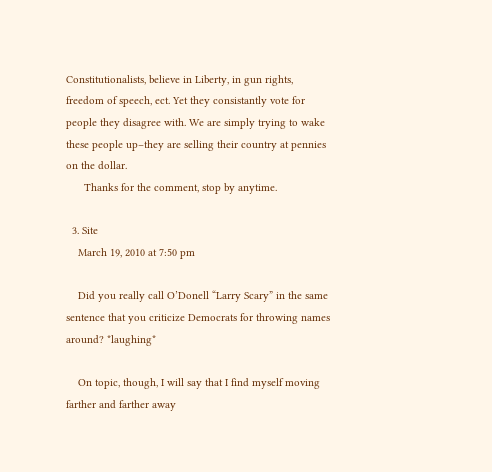Constitutionalists, believe in Liberty, in gun rights, freedom of speech, ect. Yet they consistantly vote for people they disagree with. We are simply trying to wake these people up–they are selling their country at pennies on the dollar.
      Thanks for the comment, stop by anytime.

  3. Site
    March 19, 2010 at 7:50 pm

    Did you really call O’Donell “Larry Scary” in the same sentence that you criticize Democrats for throwing names around? *laughing*

    On topic, though, I will say that I find myself moving farther and farther away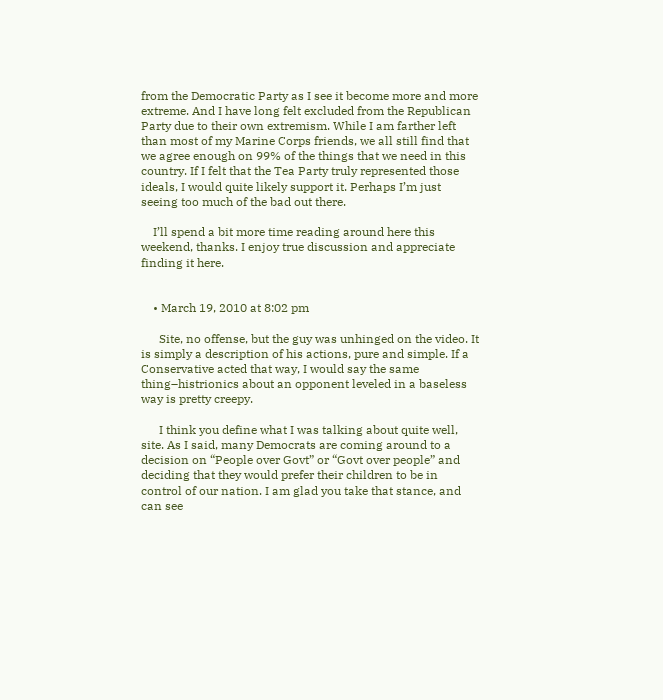from the Democratic Party as I see it become more and more extreme. And I have long felt excluded from the Republican Party due to their own extremism. While I am farther left than most of my Marine Corps friends, we all still find that we agree enough on 99% of the things that we need in this country. If I felt that the Tea Party truly represented those ideals, I would quite likely support it. Perhaps I’m just seeing too much of the bad out there.

    I’ll spend a bit more time reading around here this weekend, thanks. I enjoy true discussion and appreciate finding it here.


    • March 19, 2010 at 8:02 pm

      Site, no offense, but the guy was unhinged on the video. It is simply a description of his actions, pure and simple. If a Conservative acted that way, I would say the same thing–histrionics about an opponent leveled in a baseless way is pretty creepy.

      I think you define what I was talking about quite well, site. As I said, many Democrats are coming around to a decision on “People over Govt” or “Govt over people” and deciding that they would prefer their children to be in control of our nation. I am glad you take that stance, and can see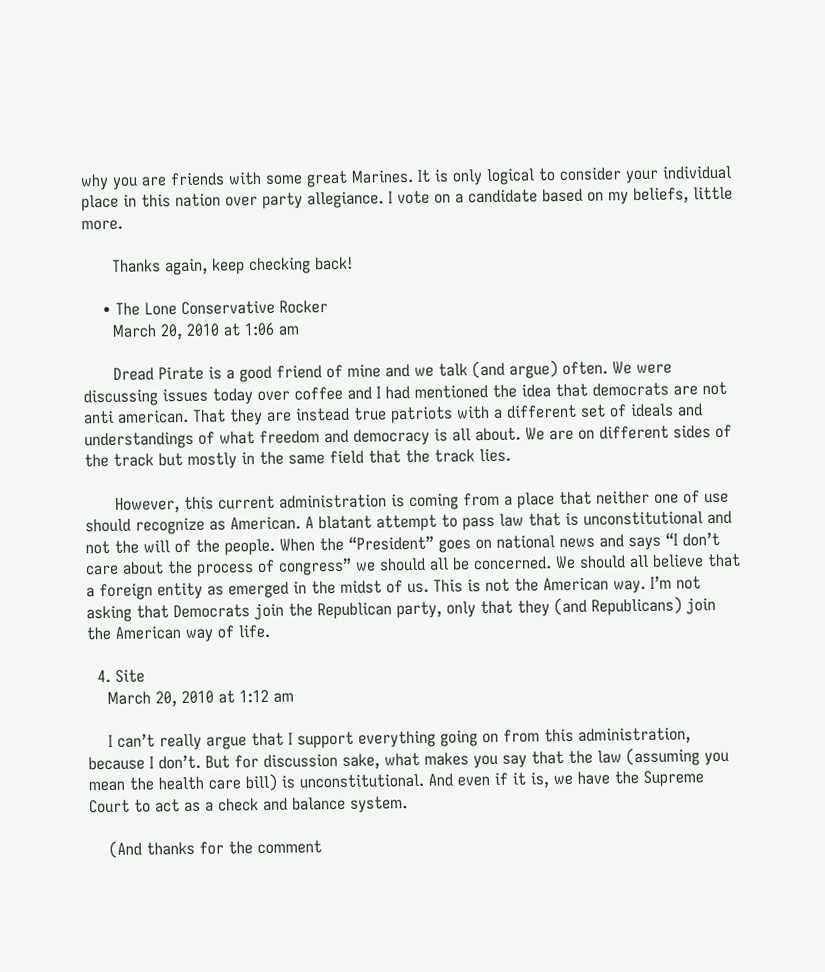why you are friends with some great Marines. It is only logical to consider your individual place in this nation over party allegiance. I vote on a candidate based on my beliefs, little more.

      Thanks again, keep checking back!

    • The Lone Conservative Rocker
      March 20, 2010 at 1:06 am

      Dread Pirate is a good friend of mine and we talk (and argue) often. We were discussing issues today over coffee and I had mentioned the idea that democrats are not anti american. That they are instead true patriots with a different set of ideals and understandings of what freedom and democracy is all about. We are on different sides of the track but mostly in the same field that the track lies.

      However, this current administration is coming from a place that neither one of use should recognize as American. A blatant attempt to pass law that is unconstitutional and not the will of the people. When the “President” goes on national news and says “I don’t care about the process of congress” we should all be concerned. We should all believe that a foreign entity as emerged in the midst of us. This is not the American way. I’m not asking that Democrats join the Republican party, only that they (and Republicans) join the American way of life.

  4. Site
    March 20, 2010 at 1:12 am

    I can’t really argue that I support everything going on from this administration, because I don’t. But for discussion sake, what makes you say that the law (assuming you mean the health care bill) is unconstitutional. And even if it is, we have the Supreme Court to act as a check and balance system.

    (And thanks for the comment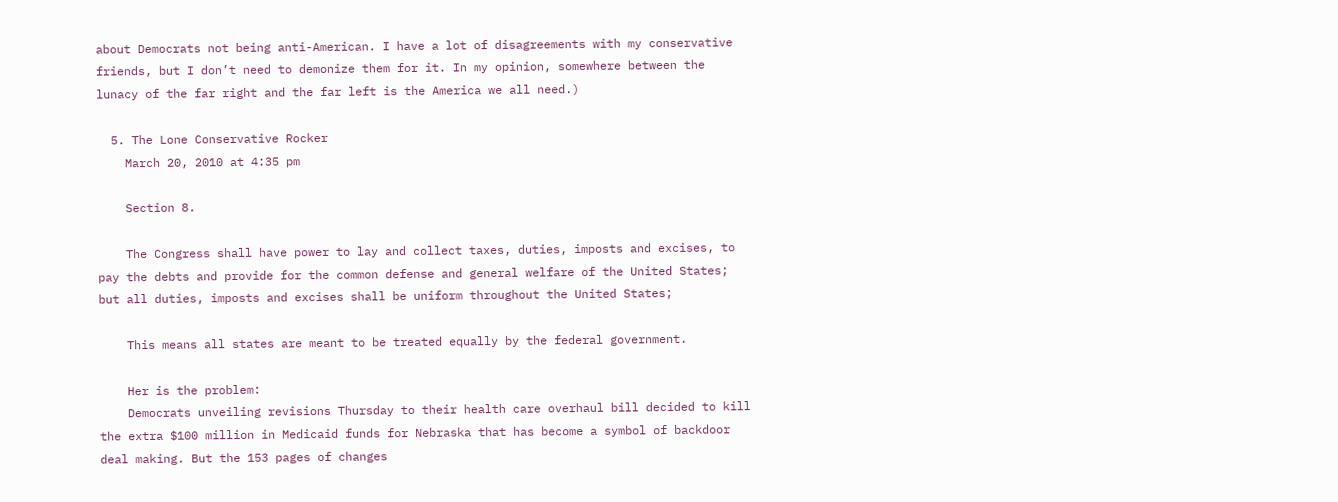about Democrats not being anti-American. I have a lot of disagreements with my conservative friends, but I don’t need to demonize them for it. In my opinion, somewhere between the lunacy of the far right and the far left is the America we all need.)

  5. The Lone Conservative Rocker
    March 20, 2010 at 4:35 pm

    Section 8.

    The Congress shall have power to lay and collect taxes, duties, imposts and excises, to pay the debts and provide for the common defense and general welfare of the United States; but all duties, imposts and excises shall be uniform throughout the United States;

    This means all states are meant to be treated equally by the federal government.

    Her is the problem:
    Democrats unveiling revisions Thursday to their health care overhaul bill decided to kill the extra $100 million in Medicaid funds for Nebraska that has become a symbol of backdoor deal making. But the 153 pages of changes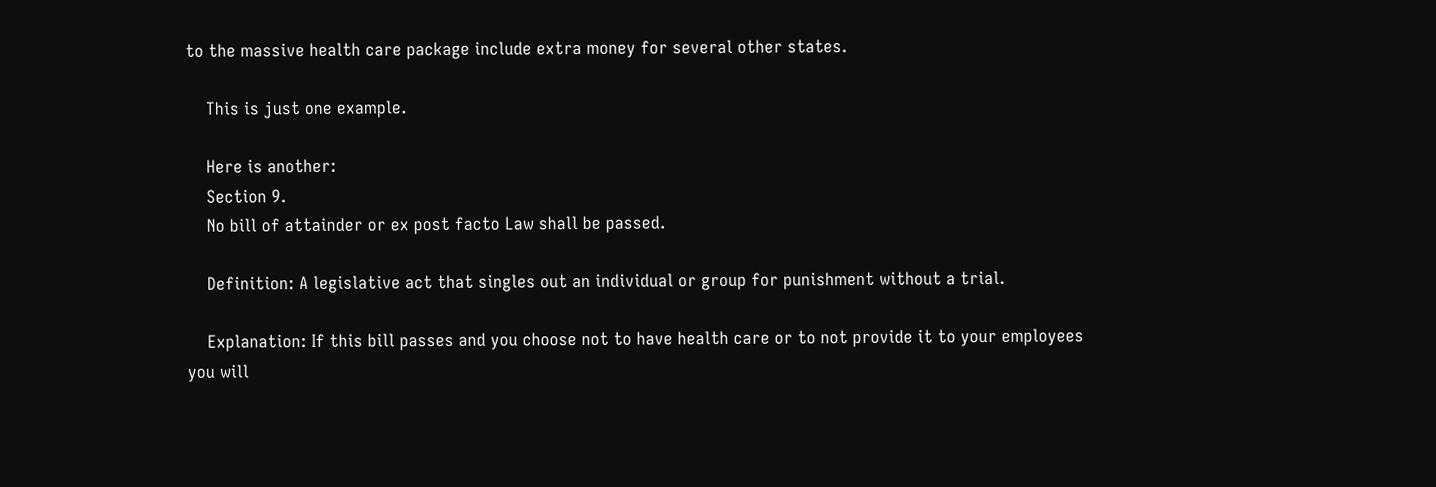to the massive health care package include extra money for several other states.

    This is just one example.

    Here is another:
    Section 9.
    No bill of attainder or ex post facto Law shall be passed.

    Definition: A legislative act that singles out an individual or group for punishment without a trial.

    Explanation: If this bill passes and you choose not to have health care or to not provide it to your employees you will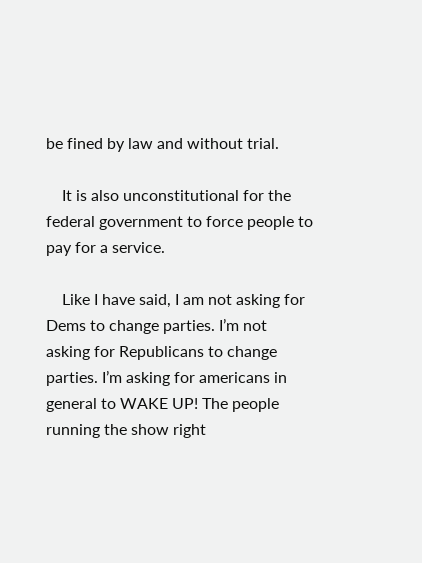be fined by law and without trial.

    It is also unconstitutional for the federal government to force people to pay for a service.

    Like I have said, I am not asking for Dems to change parties. I’m not asking for Republicans to change parties. I’m asking for americans in general to WAKE UP! The people running the show right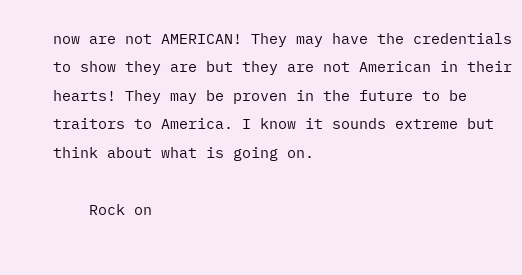now are not AMERICAN! They may have the credentials to show they are but they are not American in their hearts! They may be proven in the future to be traitors to America. I know it sounds extreme but think about what is going on.

    Rock on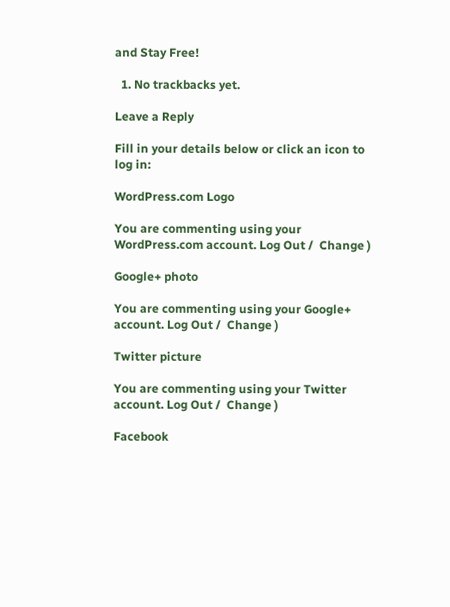and Stay Free!

  1. No trackbacks yet.

Leave a Reply

Fill in your details below or click an icon to log in:

WordPress.com Logo

You are commenting using your WordPress.com account. Log Out /  Change )

Google+ photo

You are commenting using your Google+ account. Log Out /  Change )

Twitter picture

You are commenting using your Twitter account. Log Out /  Change )

Facebook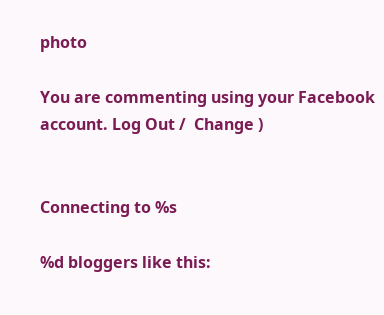photo

You are commenting using your Facebook account. Log Out /  Change )


Connecting to %s

%d bloggers like this: